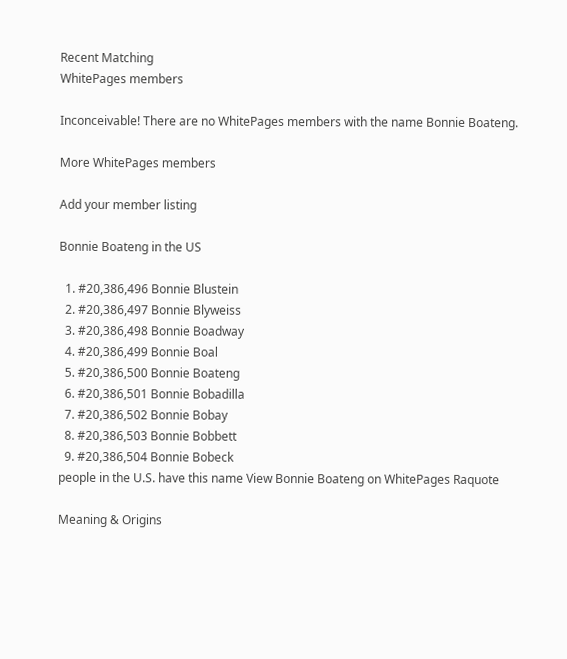Recent Matching
WhitePages members

Inconceivable! There are no WhitePages members with the name Bonnie Boateng.

More WhitePages members

Add your member listing

Bonnie Boateng in the US

  1. #20,386,496 Bonnie Blustein
  2. #20,386,497 Bonnie Blyweiss
  3. #20,386,498 Bonnie Boadway
  4. #20,386,499 Bonnie Boal
  5. #20,386,500 Bonnie Boateng
  6. #20,386,501 Bonnie Bobadilla
  7. #20,386,502 Bonnie Bobay
  8. #20,386,503 Bonnie Bobbett
  9. #20,386,504 Bonnie Bobeck
people in the U.S. have this name View Bonnie Boateng on WhitePages Raquote

Meaning & Origins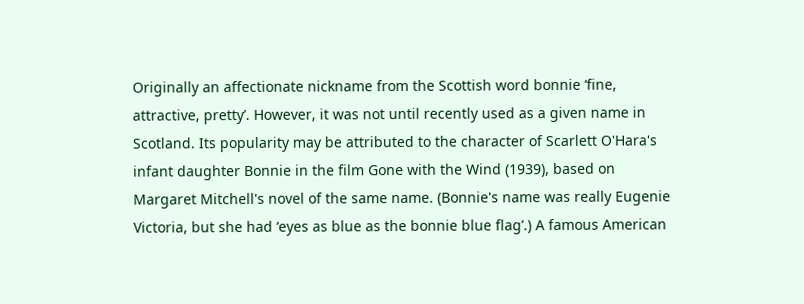Originally an affectionate nickname from the Scottish word bonnie ‘fine, attractive, pretty’. However, it was not until recently used as a given name in Scotland. Its popularity may be attributed to the character of Scarlett O'Hara's infant daughter Bonnie in the film Gone with the Wind (1939), based on Margaret Mitchell's novel of the same name. (Bonnie's name was really Eugenie Victoria, but she had ‘eyes as blue as the bonnie blue flag’.) A famous American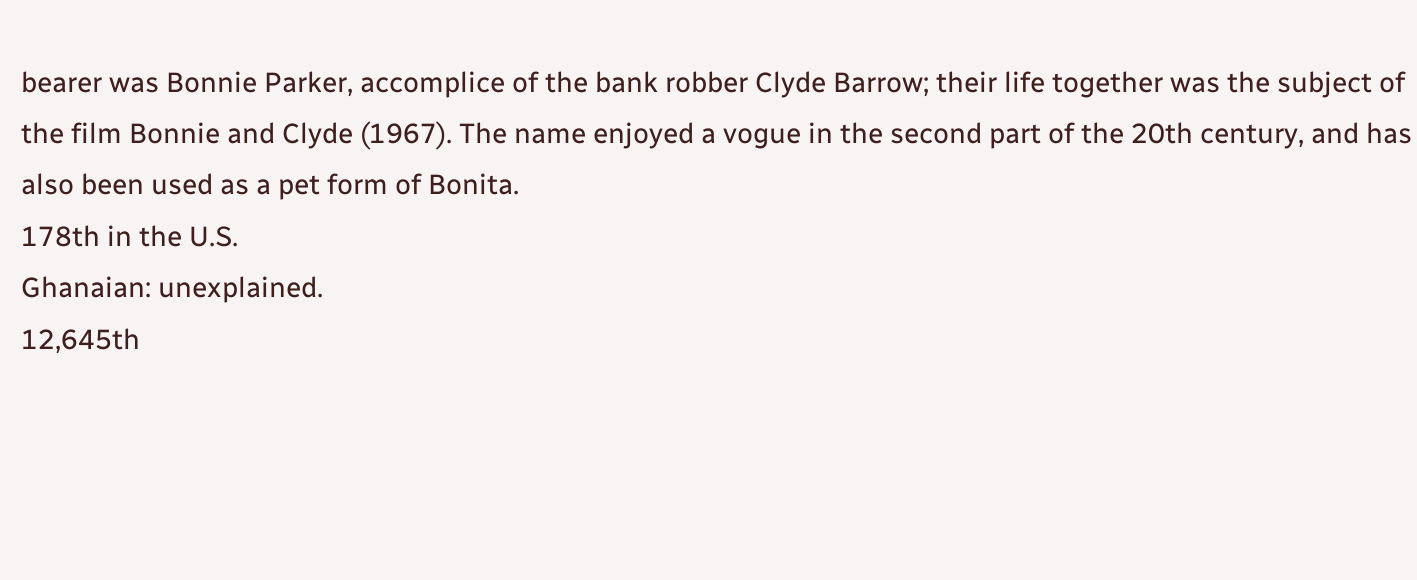bearer was Bonnie Parker, accomplice of the bank robber Clyde Barrow; their life together was the subject of the film Bonnie and Clyde (1967). The name enjoyed a vogue in the second part of the 20th century, and has also been used as a pet form of Bonita.
178th in the U.S.
Ghanaian: unexplained.
12,645th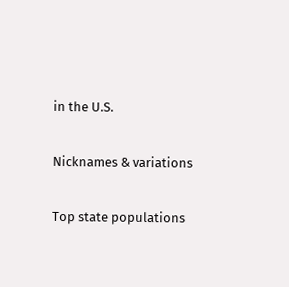in the U.S.

Nicknames & variations

Top state populations